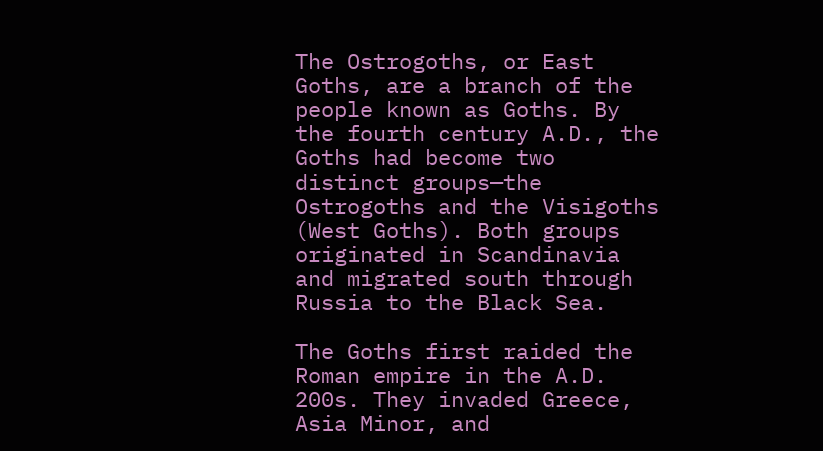The Ostrogoths, or East Goths, are a branch of the people known as Goths. By the fourth century A.D., the Goths had become two distinct groups—the Ostrogoths and the Visigoths (West Goths). Both groups originated in Scandinavia and migrated south through Russia to the Black Sea.

The Goths first raided the Roman empire in the A.D. 200s. They invaded Greece, Asia Minor, and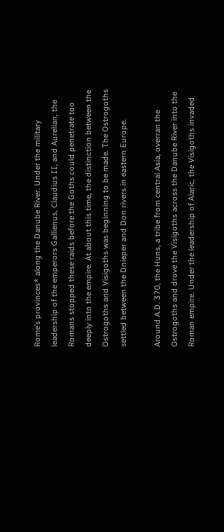Rome’s provinces* along the Danube River. Under the military leadership of the emperors Gallienus, Claudius II, and Aurelian, the Romans stopped these raids before the Goths could penetrate too deeply into the empire. At about this time, the distinction between the Ostrogoths and Visigoths was beginning to be made. The Ostrogoths settled between the Dnieper and Don rivers in eastern Europe.

Around A.D. 370, the Huns, a tribe from central Asia, overran the Ostrogoths and drove the Visigoths across the Danube River into the Roman empire. Under the leadership of Alaric, the Visigoths invaded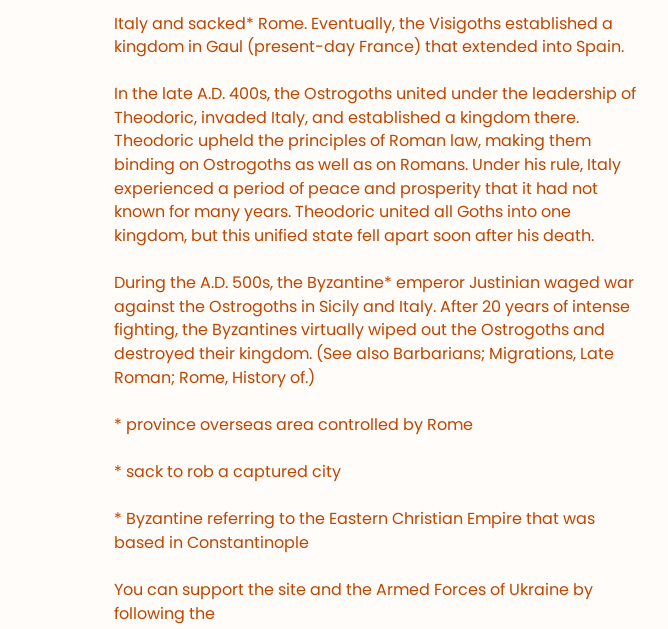Italy and sacked* Rome. Eventually, the Visigoths established a kingdom in Gaul (present-day France) that extended into Spain.

In the late A.D. 400s, the Ostrogoths united under the leadership of Theodoric, invaded Italy, and established a kingdom there. Theodoric upheld the principles of Roman law, making them binding on Ostrogoths as well as on Romans. Under his rule, Italy experienced a period of peace and prosperity that it had not known for many years. Theodoric united all Goths into one kingdom, but this unified state fell apart soon after his death.

During the A.D. 500s, the Byzantine* emperor Justinian waged war against the Ostrogoths in Sicily and Italy. After 20 years of intense fighting, the Byzantines virtually wiped out the Ostrogoths and destroyed their kingdom. (See also Barbarians; Migrations, Late Roman; Rome, History of.)

* province overseas area controlled by Rome

* sack to rob a captured city

* Byzantine referring to the Eastern Christian Empire that was based in Constantinople

You can support the site and the Armed Forces of Ukraine by following the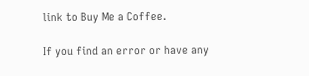link to Buy Me a Coffee.

If you find an error or have any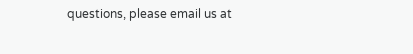questions, please email us at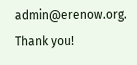admin@erenow.org. Thank you!